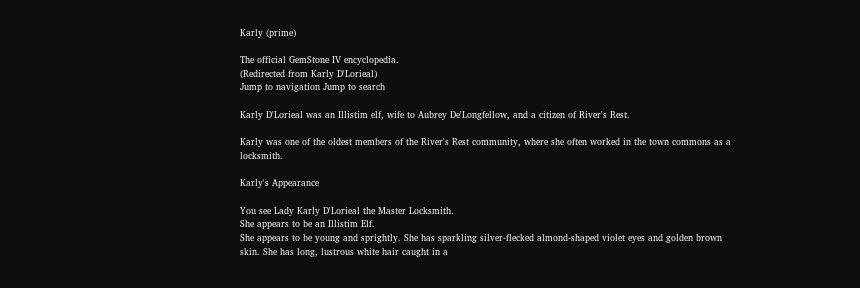Karly (prime)

The official GemStone IV encyclopedia.
(Redirected from Karly D'Lorieal)
Jump to navigation Jump to search

Karly D'Lorieal was an Illistim elf, wife to Aubrey De'Longfellow, and a citizen of River's Rest.

Karly was one of the oldest members of the River's Rest community, where she often worked in the town commons as a locksmith.

Karly's Appearance

You see Lady Karly D'Lorieal the Master Locksmith.
She appears to be an Illistim Elf.
She appears to be young and sprightly. She has sparkling silver-flecked almond-shaped violet eyes and golden brown skin. She has long, lustrous white hair caught in a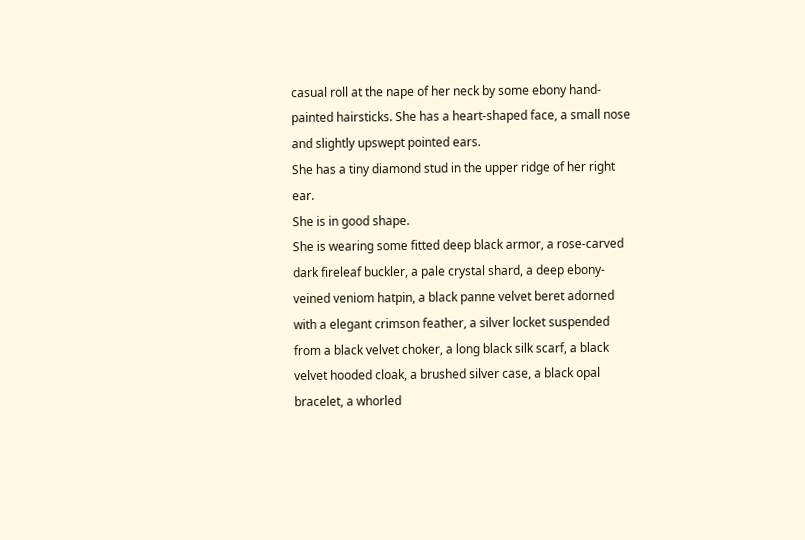casual roll at the nape of her neck by some ebony hand-painted hairsticks. She has a heart-shaped face, a small nose and slightly upswept pointed ears.
She has a tiny diamond stud in the upper ridge of her right ear.
She is in good shape.
She is wearing some fitted deep black armor, a rose-carved dark fireleaf buckler, a pale crystal shard, a deep ebony-veined veniom hatpin, a black panne velvet beret adorned with a elegant crimson feather, a silver locket suspended from a black velvet choker, a long black silk scarf, a black velvet hooded cloak, a brushed silver case, a black opal bracelet, a whorled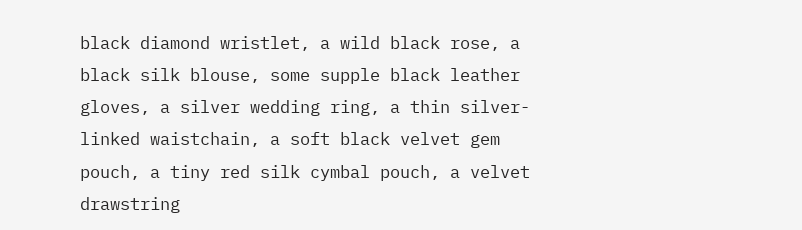black diamond wristlet, a wild black rose, a black silk blouse, some supple black leather gloves, a silver wedding ring, a thin silver-linked waistchain, a soft black velvet gem pouch, a tiny red silk cymbal pouch, a velvet drawstring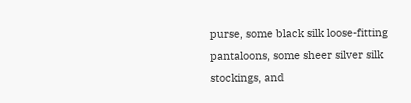purse, some black silk loose-fitting pantaloons, some sheer silver silk stockings, and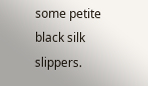some petite black silk slippers.